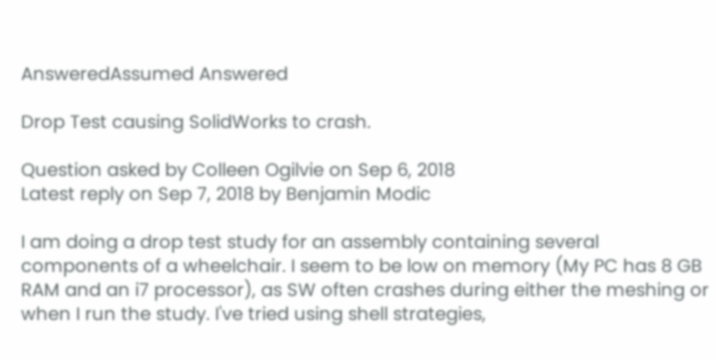AnsweredAssumed Answered

Drop Test causing SolidWorks to crash.

Question asked by Colleen Ogilvie on Sep 6, 2018
Latest reply on Sep 7, 2018 by Benjamin Modic

I am doing a drop test study for an assembly containing several components of a wheelchair. I seem to be low on memory (My PC has 8 GB RAM and an i7 processor), as SW often crashes during either the meshing or when I run the study. I've tried using shell strategies,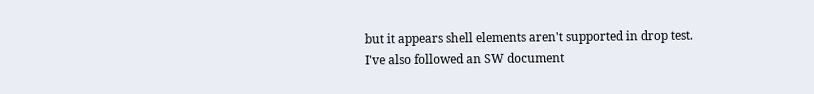but it appears shell elements aren't supported in drop test. I've also followed an SW document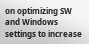on optimizing SW and Windows settings to increase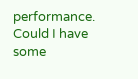performance. Could I have some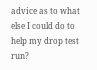advice as to what else I could do to help my drop test run?